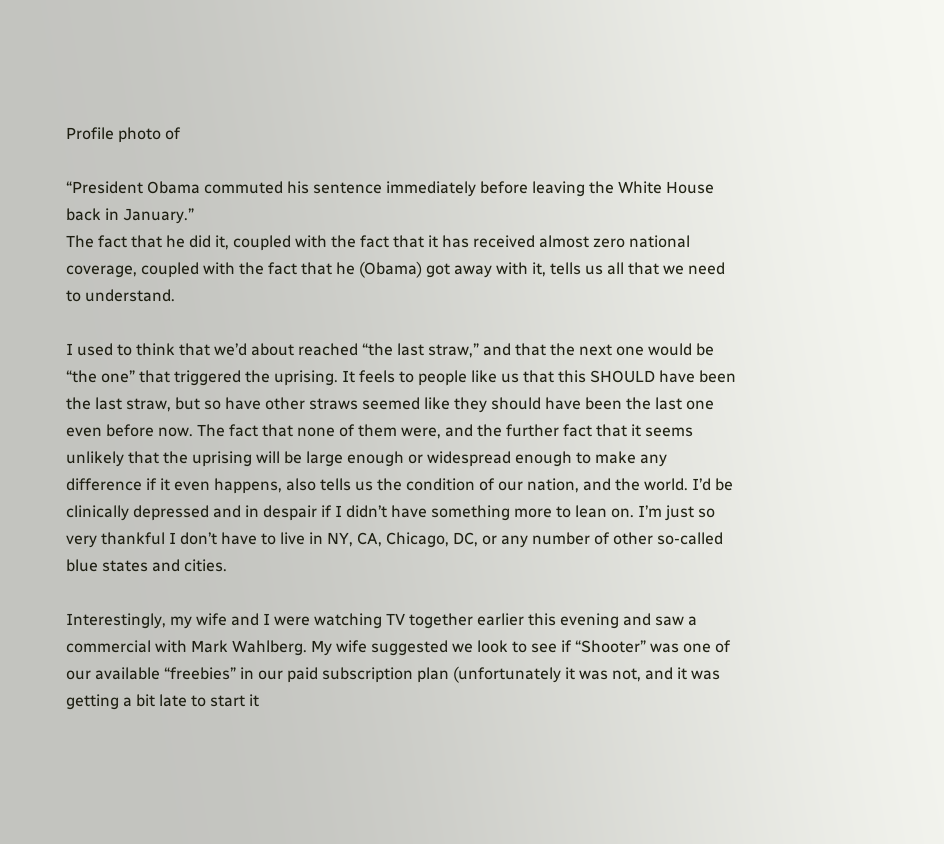Profile photo of

“President Obama commuted his sentence immediately before leaving the White House back in January.”
The fact that he did it, coupled with the fact that it has received almost zero national coverage, coupled with the fact that he (Obama) got away with it, tells us all that we need to understand.

I used to think that we’d about reached “the last straw,” and that the next one would be “the one” that triggered the uprising. It feels to people like us that this SHOULD have been the last straw, but so have other straws seemed like they should have been the last one even before now. The fact that none of them were, and the further fact that it seems unlikely that the uprising will be large enough or widespread enough to make any difference if it even happens, also tells us the condition of our nation, and the world. I’d be clinically depressed and in despair if I didn’t have something more to lean on. I’m just so very thankful I don’t have to live in NY, CA, Chicago, DC, or any number of other so-called blue states and cities.

Interestingly, my wife and I were watching TV together earlier this evening and saw a commercial with Mark Wahlberg. My wife suggested we look to see if “Shooter” was one of our available “freebies” in our paid subscription plan (unfortunately it was not, and it was getting a bit late to start it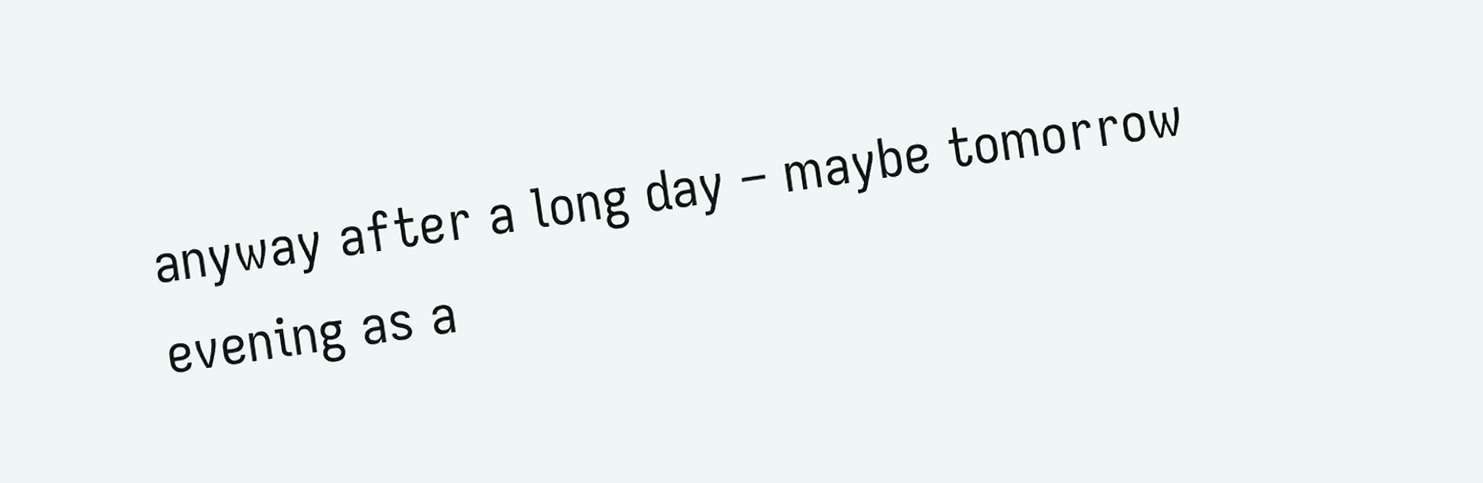anyway after a long day – maybe tomorrow evening as a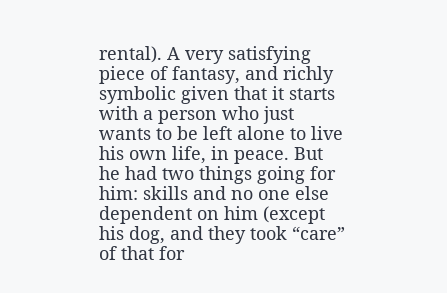rental). A very satisfying piece of fantasy, and richly symbolic given that it starts with a person who just wants to be left alone to live his own life, in peace. But he had two things going for him: skills and no one else dependent on him (except his dog, and they took “care” of that for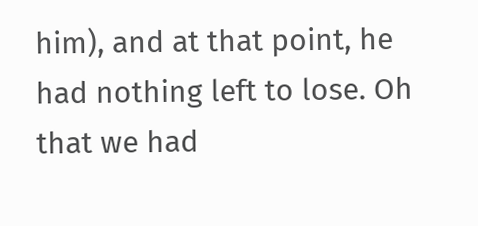him), and at that point, he had nothing left to lose. Oh that we had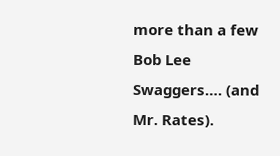more than a few Bob Lee Swaggers…. (and Mr. Rates).